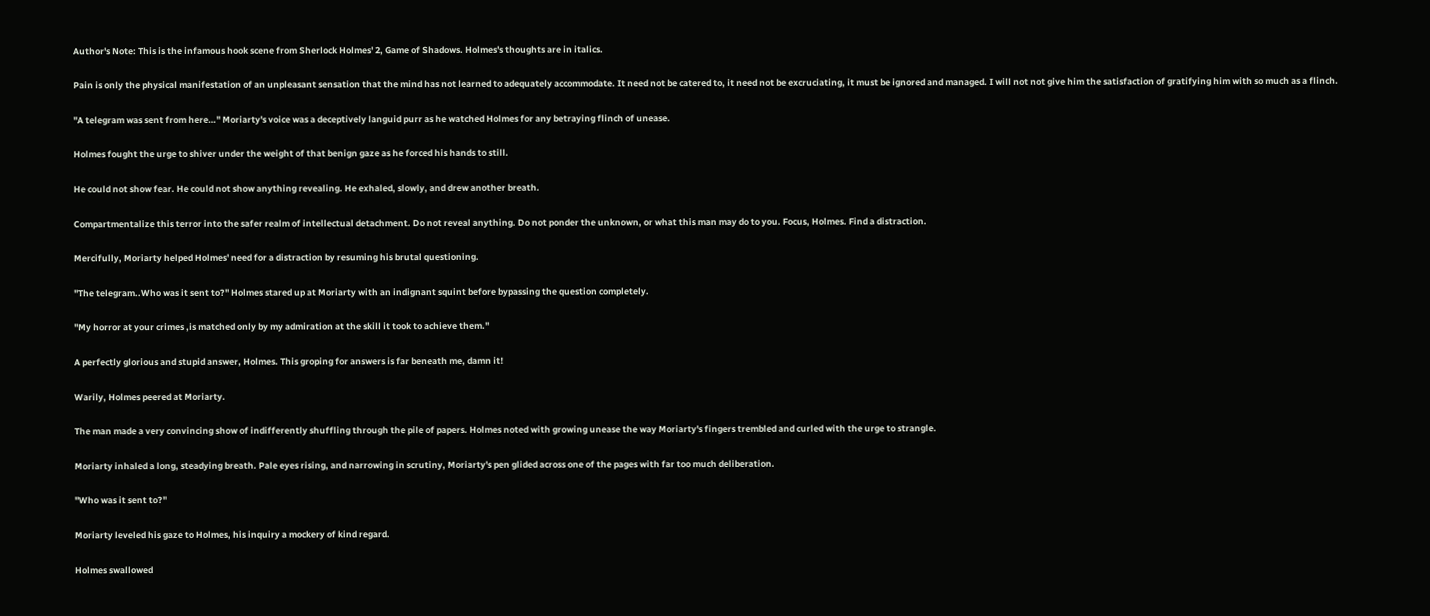Author's Note: This is the infamous hook scene from Sherlock Holmes' 2, Game of Shadows. Holmes's thoughts are in italics.

Pain is only the physical manifestation of an unpleasant sensation that the mind has not learned to adequately accommodate. It need not be catered to, it need not be excruciating, it must be ignored and managed. I will not not give him the satisfaction of gratifying him with so much as a flinch.

"A telegram was sent from here…" Moriarty's voice was a deceptively languid purr as he watched Holmes for any betraying flinch of unease.

Holmes fought the urge to shiver under the weight of that benign gaze as he forced his hands to still.

He could not show fear. He could not show anything revealing. He exhaled, slowly, and drew another breath.

Compartmentalize this terror into the safer realm of intellectual detachment. Do not reveal anything. Do not ponder the unknown, or what this man may do to you. Focus, Holmes. Find a distraction.

Mercifully, Moriarty helped Holmes' need for a distraction by resuming his brutal questioning.

"The telegram..Who was it sent to?" Holmes stared up at Moriarty with an indignant squint before bypassing the question completely.

"My horror at your crimes ,is matched only by my admiration at the skill it took to achieve them."

A perfectly glorious and stupid answer, Holmes. This groping for answers is far beneath me, damn it!

Warily, Holmes peered at Moriarty.

The man made a very convincing show of indifferently shuffling through the pile of papers. Holmes noted with growing unease the way Moriarty's fingers trembled and curled with the urge to strangle.

Moriarty inhaled a long, steadying breath. Pale eyes rising, and narrowing in scrutiny, Moriarty's pen glided across one of the pages with far too much deliberation.

"Who was it sent to?"

Moriarty leveled his gaze to Holmes, his inquiry a mockery of kind regard.

Holmes swallowed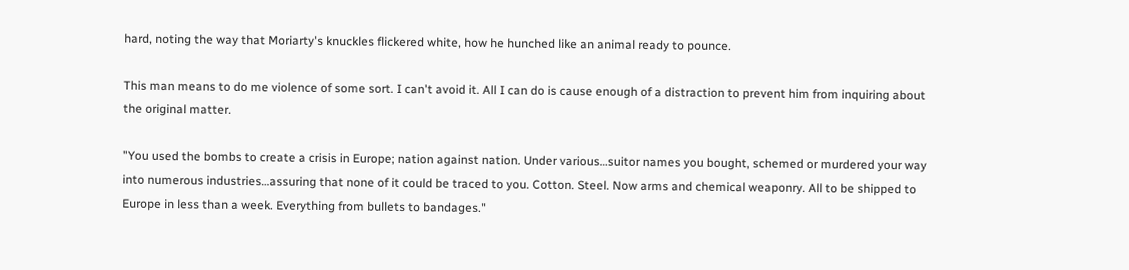hard, noting the way that Moriarty's knuckles flickered white, how he hunched like an animal ready to pounce.

This man means to do me violence of some sort. I can't avoid it. All I can do is cause enough of a distraction to prevent him from inquiring about the original matter.

"You used the bombs to create a crisis in Europe; nation against nation. Under various…suitor names you bought, schemed or murdered your way into numerous industries…assuring that none of it could be traced to you. Cotton. Steel. Now arms and chemical weaponry. All to be shipped to Europe in less than a week. Everything from bullets to bandages."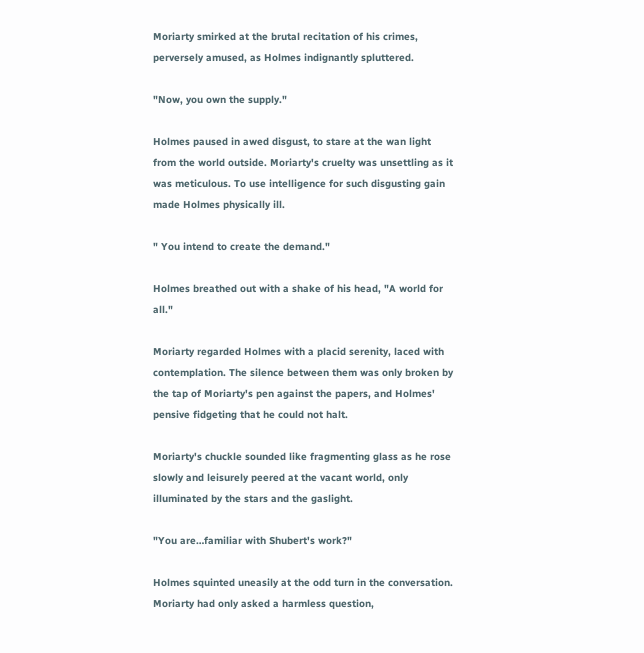Moriarty smirked at the brutal recitation of his crimes, perversely amused, as Holmes indignantly spluttered.

"Now, you own the supply."

Holmes paused in awed disgust, to stare at the wan light from the world outside. Moriarty's cruelty was unsettling as it was meticulous. To use intelligence for such disgusting gain made Holmes physically ill.

" You intend to create the demand."

Holmes breathed out with a shake of his head, "A world for all."

Moriarty regarded Holmes with a placid serenity, laced with contemplation. The silence between them was only broken by the tap of Moriarty's pen against the papers, and Holmes' pensive fidgeting that he could not halt.

Moriarty's chuckle sounded like fragmenting glass as he rose slowly and leisurely peered at the vacant world, only illuminated by the stars and the gaslight.

"You are…familiar with Shubert's work?"

Holmes squinted uneasily at the odd turn in the conversation. Moriarty had only asked a harmless question,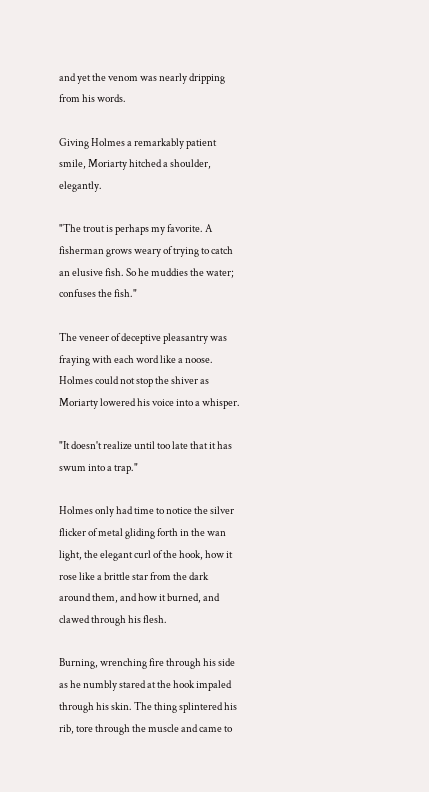and yet the venom was nearly dripping from his words.

Giving Holmes a remarkably patient smile, Moriarty hitched a shoulder, elegantly.

"The trout is perhaps my favorite. A fisherman grows weary of trying to catch an elusive fish. So he muddies the water; confuses the fish."

The veneer of deceptive pleasantry was fraying with each word like a noose. Holmes could not stop the shiver as Moriarty lowered his voice into a whisper.

"It doesn't realize until too late that it has swum into a trap."

Holmes only had time to notice the silver flicker of metal gliding forth in the wan light, the elegant curl of the hook, how it rose like a brittle star from the dark around them, and how it burned, and clawed through his flesh.

Burning, wrenching fire through his side as he numbly stared at the hook impaled through his skin. The thing splintered his rib, tore through the muscle and came to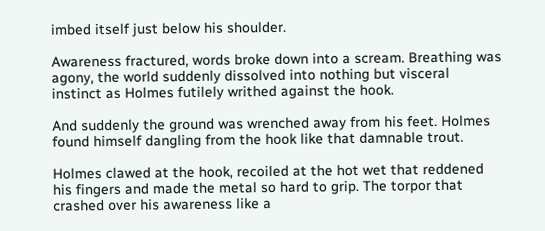imbed itself just below his shoulder.

Awareness fractured, words broke down into a scream. Breathing was agony, the world suddenly dissolved into nothing but visceral instinct as Holmes futilely writhed against the hook.

And suddenly the ground was wrenched away from his feet. Holmes found himself dangling from the hook like that damnable trout.

Holmes clawed at the hook, recoiled at the hot wet that reddened his fingers and made the metal so hard to grip. The torpor that crashed over his awareness like a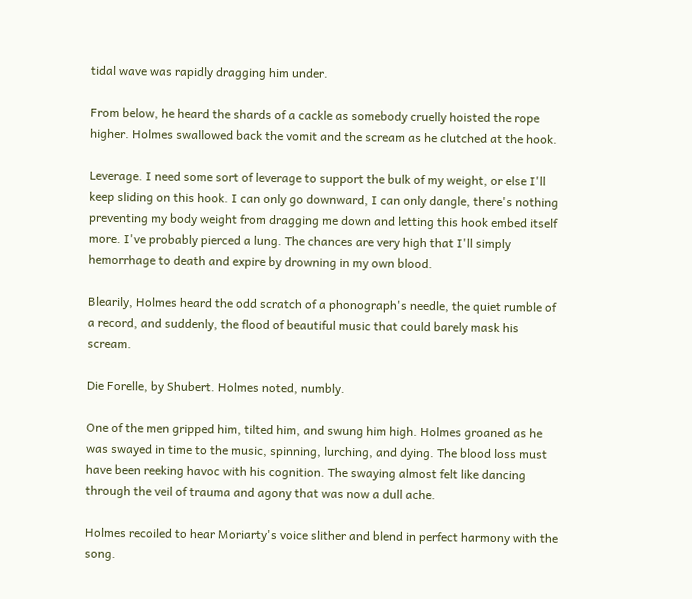tidal wave was rapidly dragging him under.

From below, he heard the shards of a cackle as somebody cruelly hoisted the rope higher. Holmes swallowed back the vomit and the scream as he clutched at the hook.

Leverage. I need some sort of leverage to support the bulk of my weight, or else I'll keep sliding on this hook. I can only go downward, I can only dangle, there's nothing preventing my body weight from dragging me down and letting this hook embed itself more. I've probably pierced a lung. The chances are very high that I'll simply hemorrhage to death and expire by drowning in my own blood.

Blearily, Holmes heard the odd scratch of a phonograph's needle, the quiet rumble of a record, and suddenly, the flood of beautiful music that could barely mask his scream.

Die Forelle, by Shubert. Holmes noted, numbly.

One of the men gripped him, tilted him, and swung him high. Holmes groaned as he was swayed in time to the music, spinning, lurching, and dying. The blood loss must have been reeking havoc with his cognition. The swaying almost felt like dancing through the veil of trauma and agony that was now a dull ache.

Holmes recoiled to hear Moriarty's voice slither and blend in perfect harmony with the song.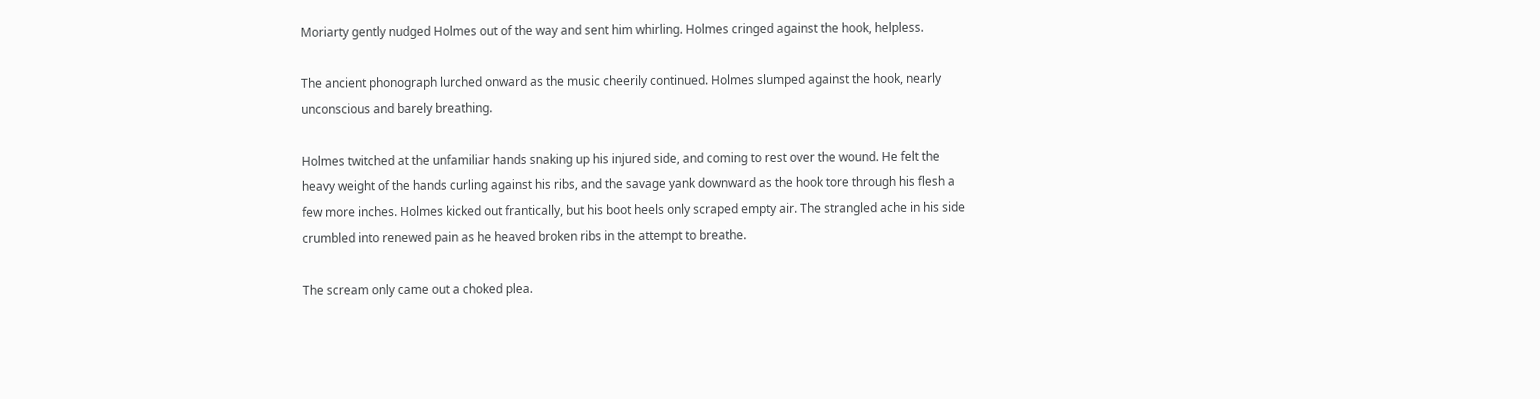Moriarty gently nudged Holmes out of the way and sent him whirling. Holmes cringed against the hook, helpless.

The ancient phonograph lurched onward as the music cheerily continued. Holmes slumped against the hook, nearly unconscious and barely breathing.

Holmes twitched at the unfamiliar hands snaking up his injured side, and coming to rest over the wound. He felt the heavy weight of the hands curling against his ribs, and the savage yank downward as the hook tore through his flesh a few more inches. Holmes kicked out frantically, but his boot heels only scraped empty air. The strangled ache in his side crumbled into renewed pain as he heaved broken ribs in the attempt to breathe.

The scream only came out a choked plea.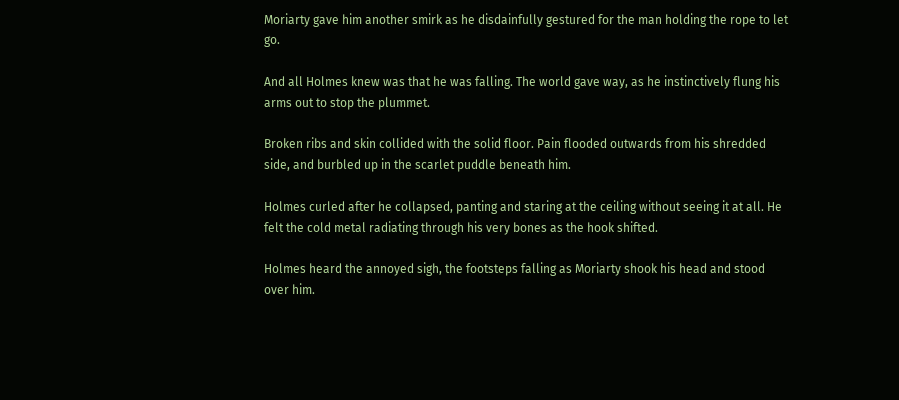Moriarty gave him another smirk as he disdainfully gestured for the man holding the rope to let go.

And all Holmes knew was that he was falling. The world gave way, as he instinctively flung his arms out to stop the plummet.

Broken ribs and skin collided with the solid floor. Pain flooded outwards from his shredded side, and burbled up in the scarlet puddle beneath him.

Holmes curled after he collapsed, panting and staring at the ceiling without seeing it at all. He felt the cold metal radiating through his very bones as the hook shifted.

Holmes heard the annoyed sigh, the footsteps falling as Moriarty shook his head and stood over him.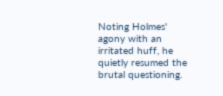Noting Holmes' agony with an irritated huff, he quietly resumed the brutal questioning.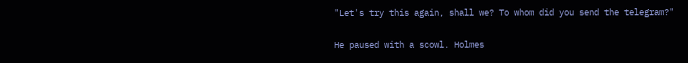"Let's try this again, shall we? To whom did you send the telegram?"

He paused with a scowl. Holmes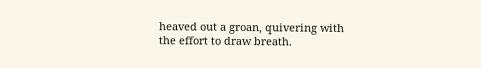heaved out a groan, quivering with the effort to draw breath.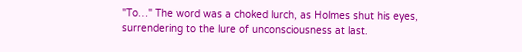"To…" The word was a choked lurch, as Holmes shut his eyes, surrendering to the lure of unconsciousness at last.